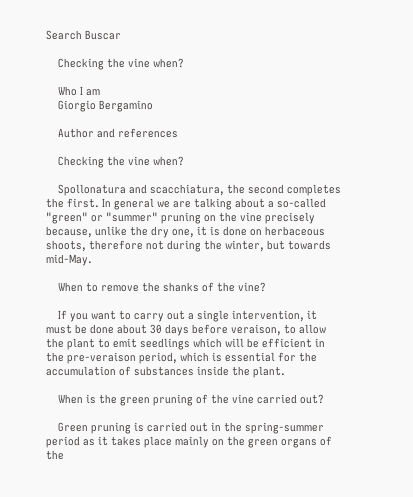Search Buscar

    Checking the vine when?

    Who I am
    Giorgio Bergamino

    Author and references

    Checking the vine when?

    Spollonatura and scacchiatura, the second completes the first. In general we are talking about a so-called "green" or "summer" pruning on the vine precisely because, unlike the dry one, it is done on herbaceous shoots, therefore not during the winter, but towards mid-May.

    When to remove the shanks of the vine?

    If you want to carry out a single intervention, it must be done about 30 days before veraison, to allow the plant to emit seedlings which will be efficient in the pre-veraison period, which is essential for the accumulation of substances inside the plant.

    When is the green pruning of the vine carried out?

    Green pruning is carried out in the spring-summer period as it takes place mainly on the green organs of the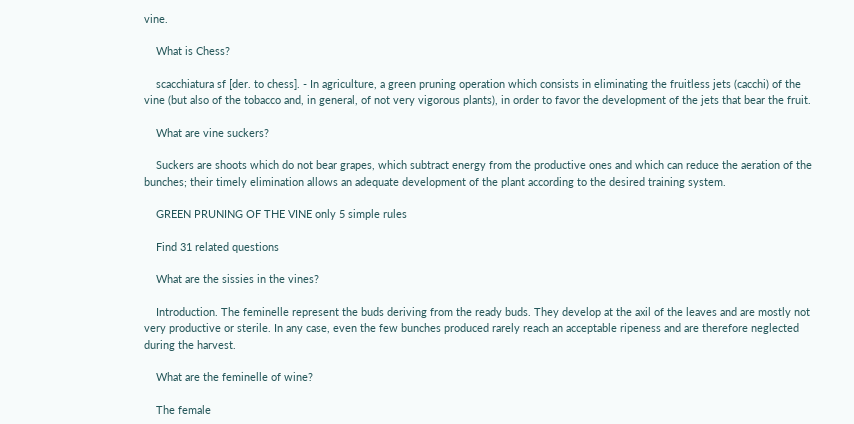vine.

    What is Chess?

    scacchiatura sf [der. to chess]. - In agriculture, a green pruning operation which consists in eliminating the fruitless jets (cacchi) of the vine (but also of the tobacco and, in general, of not very vigorous plants), in order to favor the development of the jets that bear the fruit.

    What are vine suckers?

    Suckers are shoots which do not bear grapes, which subtract energy from the productive ones and which can reduce the aeration of the bunches; their timely elimination allows an adequate development of the plant according to the desired training system.

    GREEN PRUNING OF THE VINE only 5 simple rules

    Find 31 related questions

    What are the sissies in the vines?

    Introduction. The feminelle represent the buds deriving from the ready buds. They develop at the axil of the leaves and are mostly not very productive or sterile. In any case, even the few bunches produced rarely reach an acceptable ripeness and are therefore neglected during the harvest.

    What are the feminelle of wine?

    The female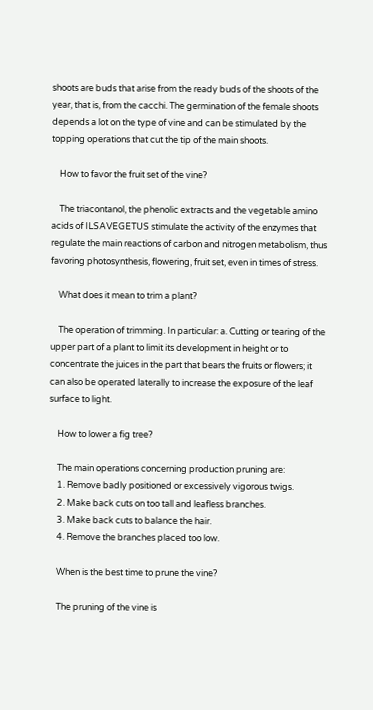shoots are buds that arise from the ready buds of the shoots of the year, that is, from the cacchi. The germination of the female shoots depends a lot on the type of vine and can be stimulated by the topping operations that cut the tip of the main shoots.

    How to favor the fruit set of the vine?

    The triacontanol, the phenolic extracts and the vegetable amino acids of ILSAVEGETUS stimulate the activity of the enzymes that regulate the main reactions of carbon and nitrogen metabolism, thus favoring photosynthesis, flowering, fruit set, even in times of stress.

    What does it mean to trim a plant?

    The operation of trimming. In particular: a. Cutting or tearing of the upper part of a plant to limit its development in height or to concentrate the juices in the part that bears the fruits or flowers; it can also be operated laterally to increase the exposure of the leaf surface to light.

    How to lower a fig tree?

    The main operations concerning production pruning are:
    1. Remove badly positioned or excessively vigorous twigs.
    2. Make back cuts on too tall and leafless branches.
    3. Make back cuts to balance the hair.
    4. Remove the branches placed too low.

    When is the best time to prune the vine?

    The pruning of the vine is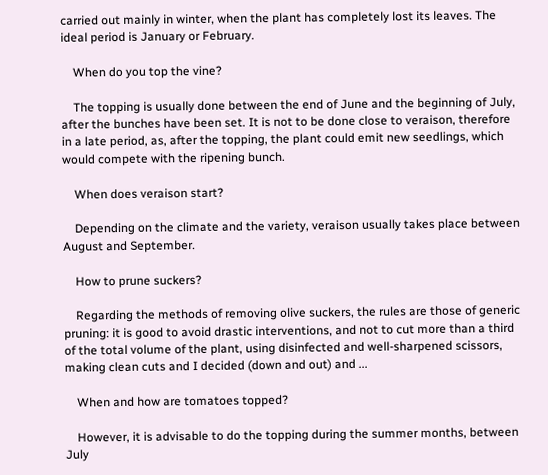carried out mainly in winter, when the plant has completely lost its leaves. The ideal period is January or February.

    When do you top the vine?

    The topping is usually done between the end of June and the beginning of July, after the bunches have been set. It is not to be done close to veraison, therefore in a late period, as, after the topping, the plant could emit new seedlings, which would compete with the ripening bunch.

    When does veraison start?

    Depending on the climate and the variety, veraison usually takes place between August and September.

    How to prune suckers?

    Regarding the methods of removing olive suckers, the rules are those of generic pruning: it is good to avoid drastic interventions, and not to cut more than a third of the total volume of the plant, using disinfected and well-sharpened scissors, making clean cuts and I decided (down and out) and ...

    When and how are tomatoes topped?

    However, it is advisable to do the topping during the summer months, between July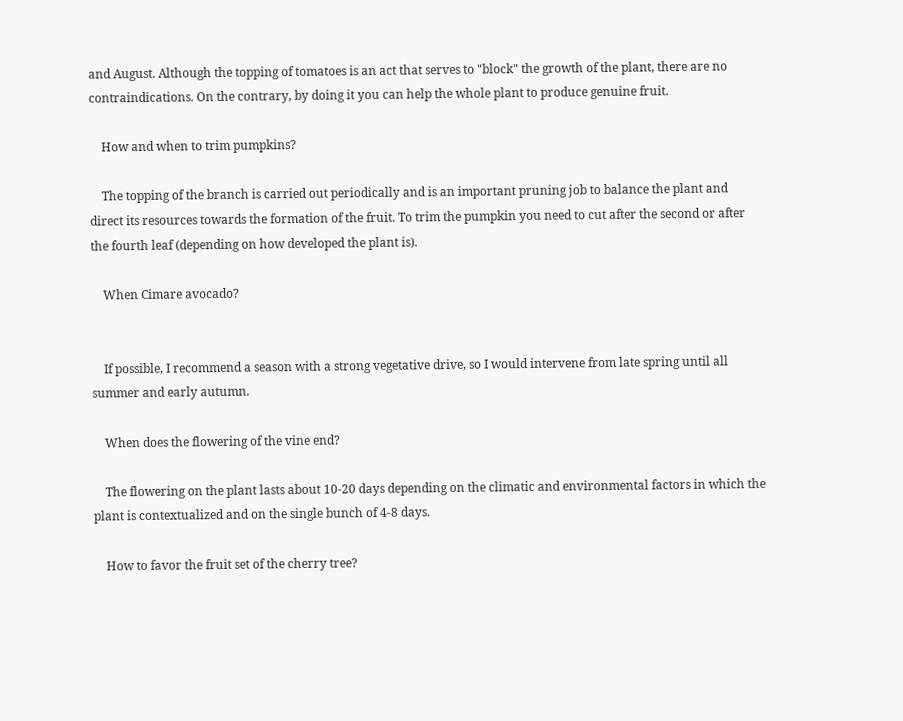and August. Although the topping of tomatoes is an act that serves to "block" the growth of the plant, there are no contraindications. On the contrary, by doing it you can help the whole plant to produce genuine fruit.

    How and when to trim pumpkins?

    The topping of the branch is carried out periodically and is an important pruning job to balance the plant and direct its resources towards the formation of the fruit. To trim the pumpkin you need to cut after the second or after the fourth leaf (depending on how developed the plant is).

    When Cimare avocado?


    If possible, I recommend a season with a strong vegetative drive, so I would intervene from late spring until all summer and early autumn.

    When does the flowering of the vine end?

    The flowering on the plant lasts about 10-20 days depending on the climatic and environmental factors in which the plant is contextualized and on the single bunch of 4-8 days.

    How to favor the fruit set of the cherry tree?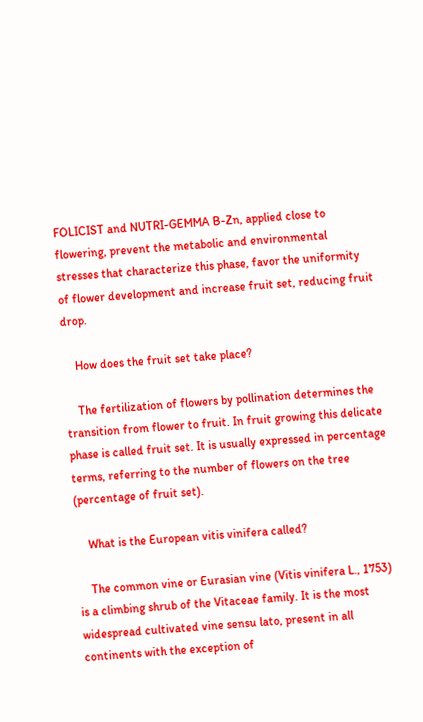FOLICIST and NUTRI-GEMMA B-Zn, applied close to flowering, prevent the metabolic and environmental stresses that characterize this phase, favor the uniformity of flower development and increase fruit set, reducing fruit drop.

    How does the fruit set take place?

    The fertilization of flowers by pollination determines the transition from flower to fruit. In fruit growing this delicate phase is called fruit set. It is usually expressed in percentage terms, referring to the number of flowers on the tree (percentage of fruit set).

    What is the European vitis vinifera called?

    The common vine or Eurasian vine (Vitis vinifera L., 1753) is a climbing shrub of the Vitaceae family. It is the most widespread cultivated vine sensu lato, present in all continents with the exception of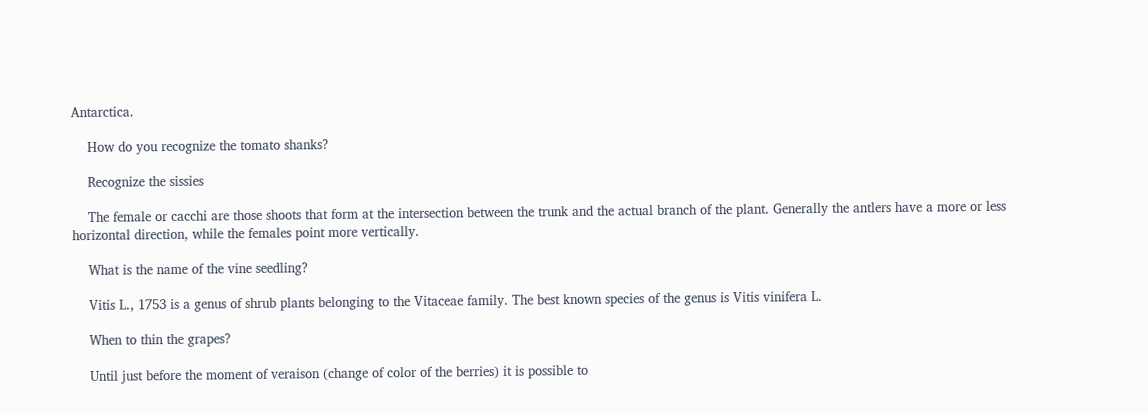Antarctica.

    How do you recognize the tomato shanks?

    Recognize the sissies

    The female or cacchi are those shoots that form at the intersection between the trunk and the actual branch of the plant. Generally the antlers have a more or less horizontal direction, while the females point more vertically.

    What is the name of the vine seedling?

    Vitis L., 1753 is a genus of shrub plants belonging to the Vitaceae family. The best known species of the genus is Vitis vinifera L.

    When to thin the grapes?

    Until just before the moment of veraison (change of color of the berries) it is possible to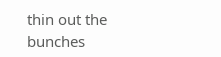thin out the bunches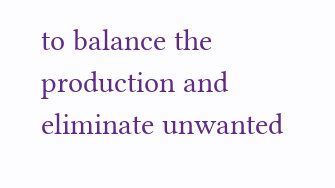to balance the production and eliminate unwanted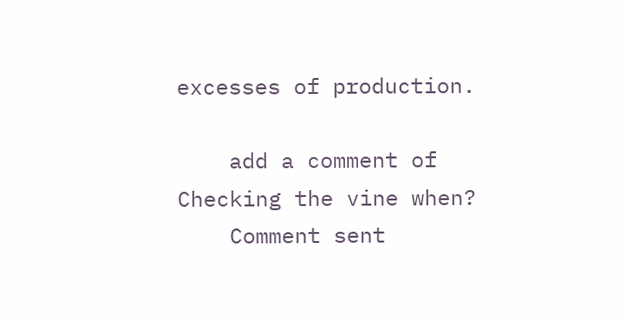excesses of production.

    add a comment of Checking the vine when?
    Comment sent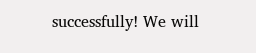successfully! We will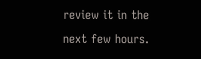review it in the next few hours.